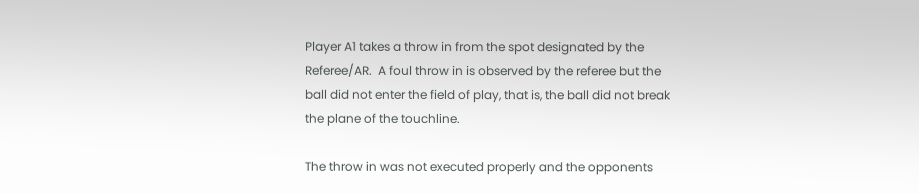Player A1 takes a throw in from the spot designated by the Referee/AR.  A foul throw in is observed by the referee but the ball did not enter the field of play, that is, the ball did not break the plane of the touchline.

The throw in was not executed properly and the opponents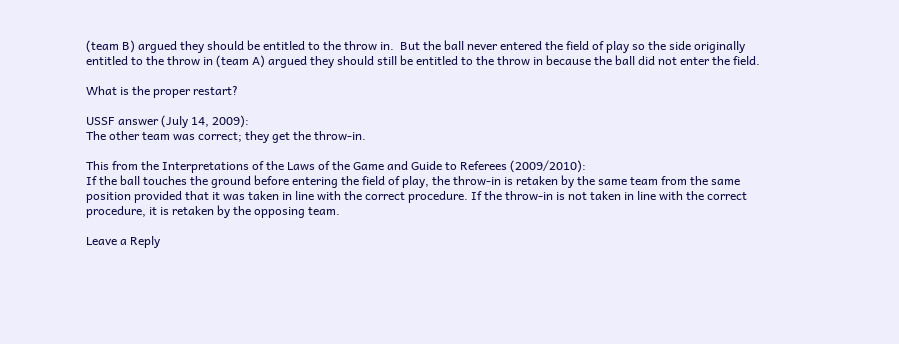(team B) argued they should be entitled to the throw in.  But the ball never entered the field of play so the side originally entitled to the throw in (team A) argued they should still be entitled to the throw in because the ball did not enter the field.

What is the proper restart?

USSF answer (July 14, 2009):
The other team was correct; they get the throw-in.

This from the Interpretations of the Laws of the Game and Guide to Referees (2009/2010):
If the ball touches the ground before entering the field of play, the throw-in is retaken by the same team from the same position provided that it was taken in line with the correct procedure. If the throw-in is not taken in line with the correct procedure, it is retaken by the opposing team.

Leave a Reply